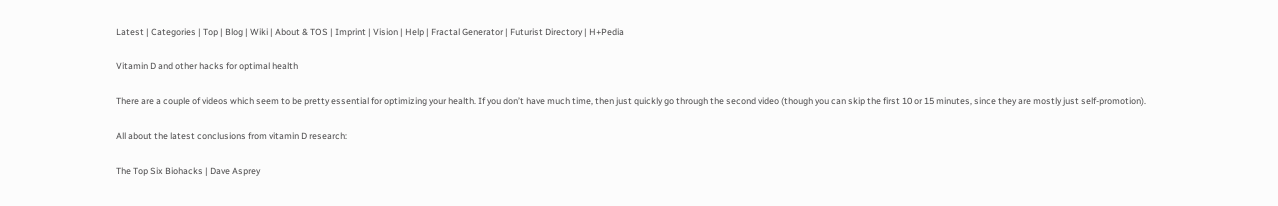Latest | Categories | Top | Blog | Wiki | About & TOS | Imprint | Vision | Help | Fractal Generator | Futurist Directory | H+Pedia

Vitamin D and other hacks for optimal health

There are a couple of videos which seem to be pretty essential for optimizing your health. If you don’t have much time, then just quickly go through the second video (though you can skip the first 10 or 15 minutes, since they are mostly just self-promotion).

All about the latest conclusions from vitamin D research:

The Top Six Biohacks | Dave Asprey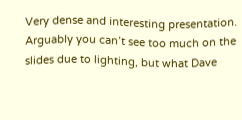Very dense and interesting presentation. Arguably you can’t see too much on the slides due to lighting, but what Dave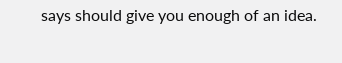says should give you enough of an idea.